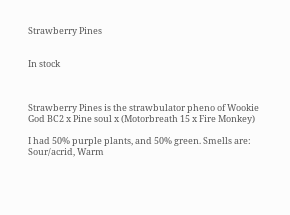Strawberry Pines


In stock



Strawberry Pines is the strawbulator pheno of Wookie God BC2 x Pine soul x (Motorbreath 15 x Fire Monkey)

I had 50% purple plants, and 50% green. Smells are: Sour/acrid, Warm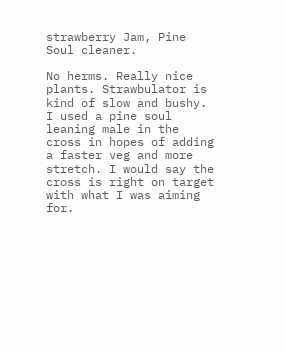strawberry Jam, Pine Soul cleaner.

No herms. Really nice plants. Strawbulator is kind of slow and bushy. I used a pine soul leaning male in the cross in hopes of adding a faster veg and more stretch. I would say the cross is right on target with what I was aiming for.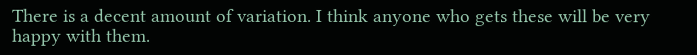There is a decent amount of variation. I think anyone who gets these will be very happy with them.